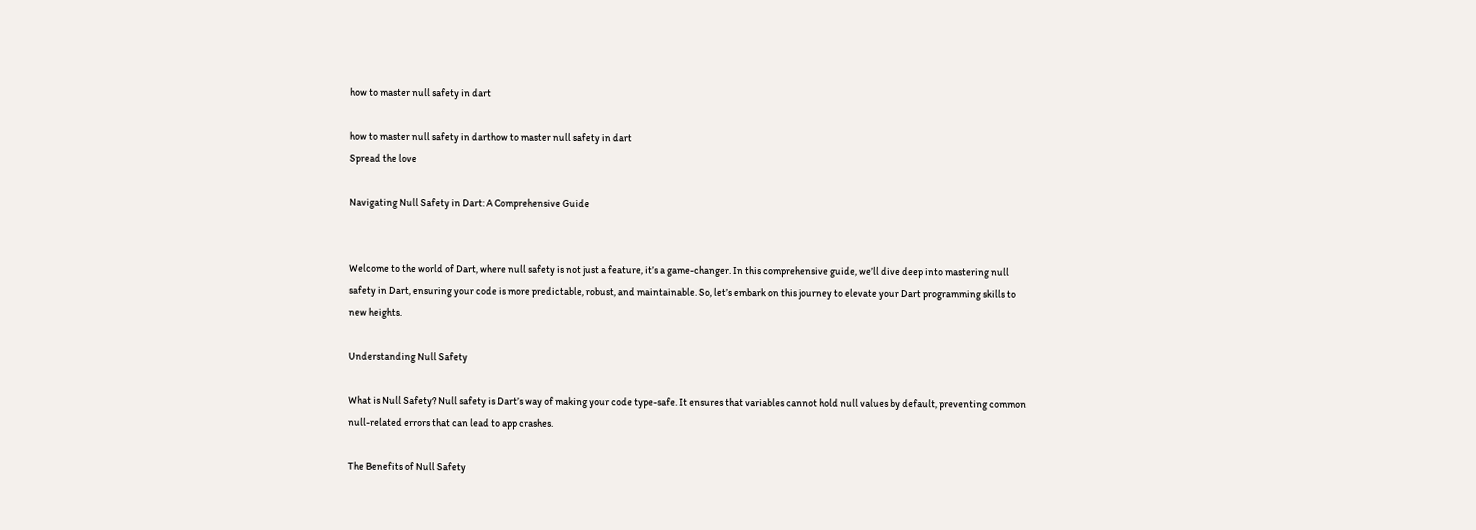how to master null safety in dart

how to master null safety in darthow to master null safety in dart
Spread the love

Navigating Null Safety in Dart: A Comprehensive Guide


Welcome to the world of Dart, where null safety is not just a feature, it’s a game-changer. In this comprehensive guide, we’ll dive deep into mastering null safety in Dart, ensuring your code is more predictable, robust, and maintainable. So, let’s embark on this journey to elevate your Dart programming skills to new heights.

Understanding Null Safety

What is Null Safety? Null safety is Dart’s way of making your code type-safe. It ensures that variables cannot hold null values by default, preventing common null-related errors that can lead to app crashes.

The Benefits of Null Safety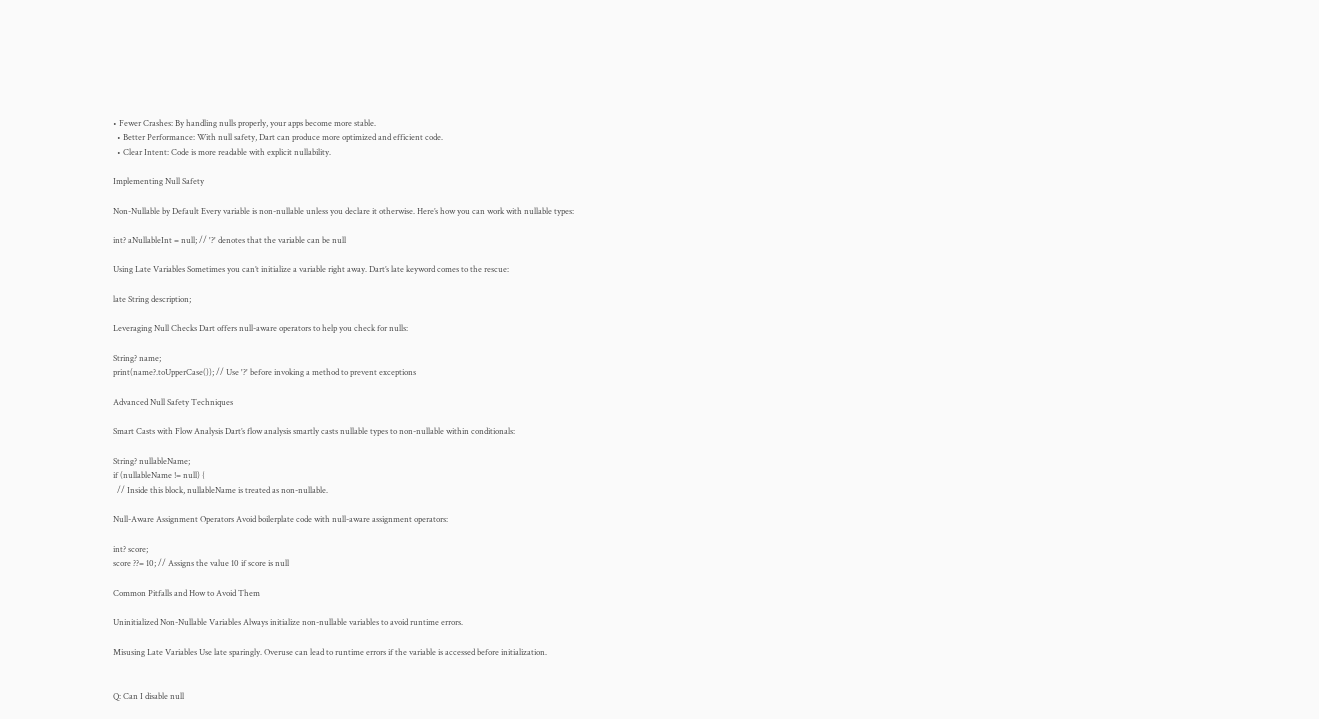• Fewer Crashes: By handling nulls properly, your apps become more stable.
  • Better Performance: With null safety, Dart can produce more optimized and efficient code.
  • Clear Intent: Code is more readable with explicit nullability.

Implementing Null Safety

Non-Nullable by Default Every variable is non-nullable unless you declare it otherwise. Here’s how you can work with nullable types:

int? aNullableInt = null; // '?' denotes that the variable can be null

Using Late Variables Sometimes you can’t initialize a variable right away. Dart’s late keyword comes to the rescue:

late String description;

Leveraging Null Checks Dart offers null-aware operators to help you check for nulls:

String? name;
print(name?.toUpperCase()); // Use '?' before invoking a method to prevent exceptions

Advanced Null Safety Techniques

Smart Casts with Flow Analysis Dart’s flow analysis smartly casts nullable types to non-nullable within conditionals:

String? nullableName;
if (nullableName != null) {
  // Inside this block, nullableName is treated as non-nullable.

Null-Aware Assignment Operators Avoid boilerplate code with null-aware assignment operators:

int? score;
score ??= 10; // Assigns the value 10 if score is null

Common Pitfalls and How to Avoid Them

Uninitialized Non-Nullable Variables Always initialize non-nullable variables to avoid runtime errors.

Misusing Late Variables Use late sparingly. Overuse can lead to runtime errors if the variable is accessed before initialization.


Q: Can I disable null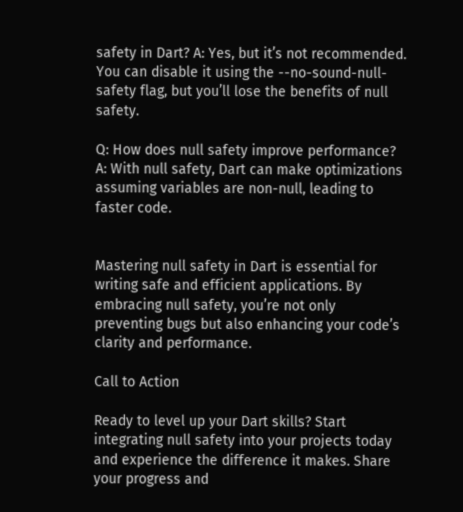safety in Dart? A: Yes, but it’s not recommended. You can disable it using the --no-sound-null-safety flag, but you’ll lose the benefits of null safety.

Q: How does null safety improve performance? A: With null safety, Dart can make optimizations assuming variables are non-null, leading to faster code.


Mastering null safety in Dart is essential for writing safe and efficient applications. By embracing null safety, you’re not only preventing bugs but also enhancing your code’s clarity and performance.

Call to Action

Ready to level up your Dart skills? Start integrating null safety into your projects today and experience the difference it makes. Share your progress and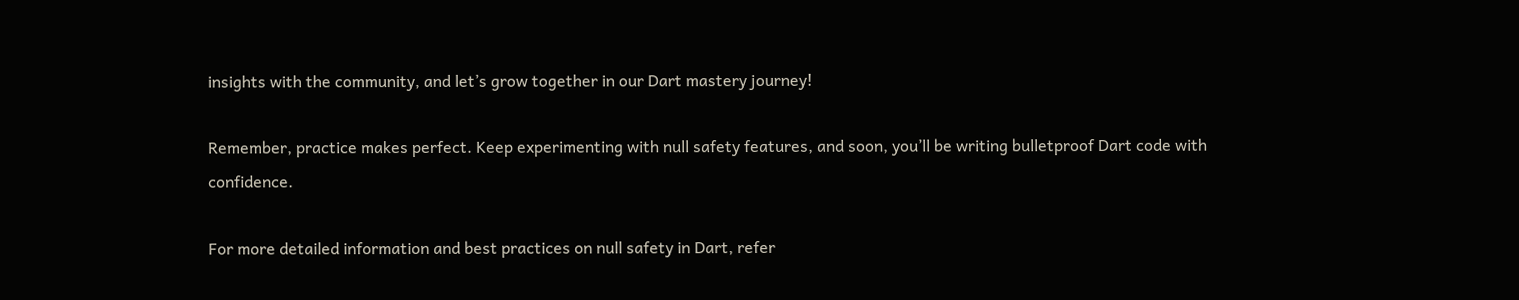insights with the community, and let’s grow together in our Dart mastery journey!

Remember, practice makes perfect. Keep experimenting with null safety features, and soon, you’ll be writing bulletproof Dart code with confidence.

For more detailed information and best practices on null safety in Dart, refer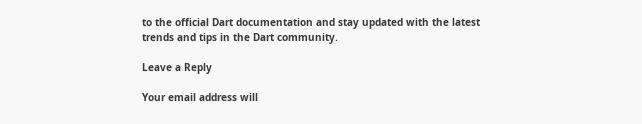to the official Dart documentation and stay updated with the latest trends and tips in the Dart community.

Leave a Reply

Your email address will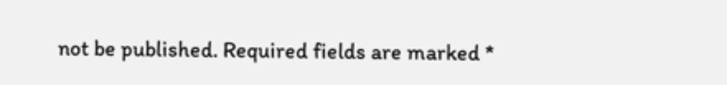not be published. Required fields are marked *